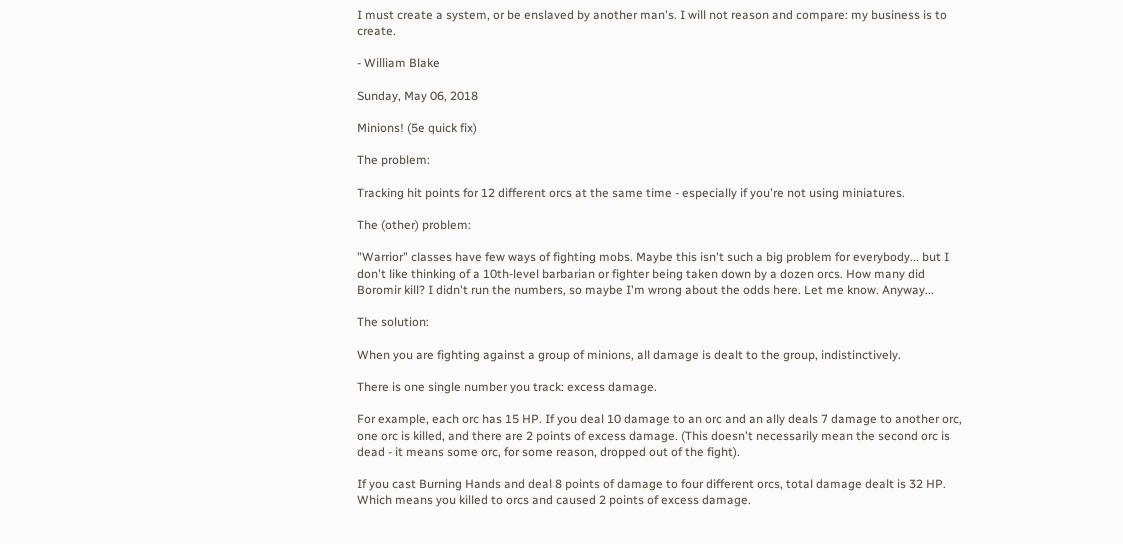I must create a system, or be enslaved by another man's. I will not reason and compare: my business is to create.

- William Blake

Sunday, May 06, 2018

Minions! (5e quick fix)

The problem:

Tracking hit points for 12 different orcs at the same time - especially if you're not using miniatures.

The (other) problem:

"Warrior" classes have few ways of fighting mobs. Maybe this isn't such a big problem for everybody... but I don't like thinking of a 10th-level barbarian or fighter being taken down by a dozen orcs. How many did Boromir kill? I didn't run the numbers, so maybe I'm wrong about the odds here. Let me know. Anyway...

The solution:

When you are fighting against a group of minions, all damage is dealt to the group, indistinctively.

There is one single number you track: excess damage.

For example, each orc has 15 HP. If you deal 10 damage to an orc and an ally deals 7 damage to another orc, one orc is killed, and there are 2 points of excess damage. (This doesn't necessarily mean the second orc is dead - it means some orc, for some reason, dropped out of the fight).

If you cast Burning Hands and deal 8 points of damage to four different orcs, total damage dealt is 32 HP. Which means you killed to orcs and caused 2 points of excess damage.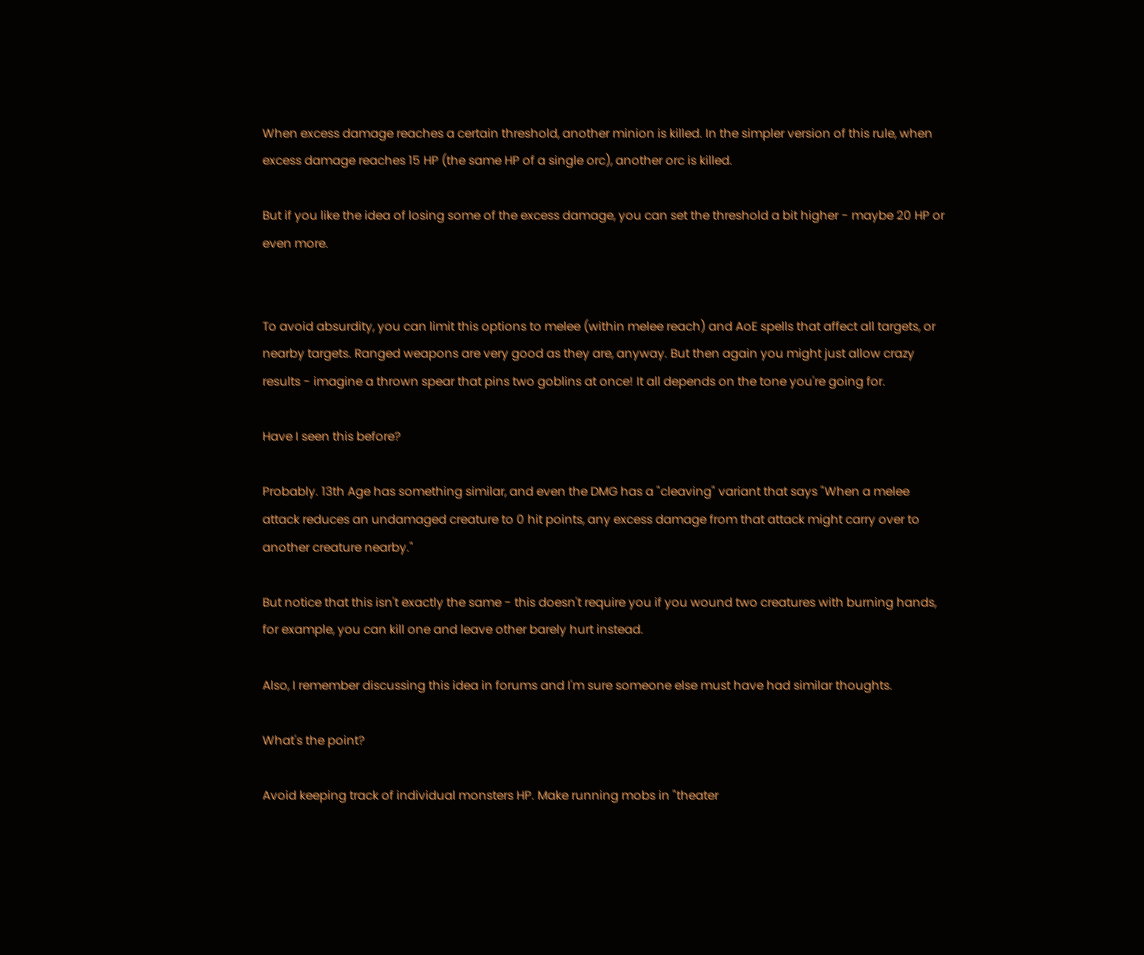When excess damage reaches a certain threshold, another minion is killed. In the simpler version of this rule, when excess damage reaches 15 HP (the same HP of a single orc), another orc is killed.

But if you like the idea of losing some of the excess damage, you can set the threshold a bit higher - maybe 20 HP or even more.


To avoid absurdity, you can limit this options to melee (within melee reach) and AoE spells that affect all targets, or nearby targets. Ranged weapons are very good as they are, anyway. But then again you might just allow crazy results - imagine a thrown spear that pins two goblins at once! It all depends on the tone you're going for.

Have I seen this before?

Probably. 13th Age has something similar, and even the DMG has a "cleaving" variant that says "When a melee attack reduces an undamaged creature to 0 hit points, any excess damage from that attack might carry over to another creature nearby."

But notice that this isn't exactly the same - this doesn't require you if you wound two creatures with burning hands, for example, you can kill one and leave other barely hurt instead.

Also, I remember discussing this idea in forums and I'm sure someone else must have had similar thoughts.

What's the point?

Avoid keeping track of individual monsters HP. Make running mobs in "theater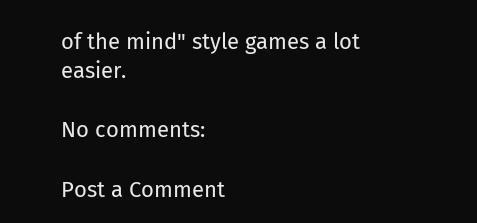of the mind" style games a lot easier.

No comments:

Post a Comment